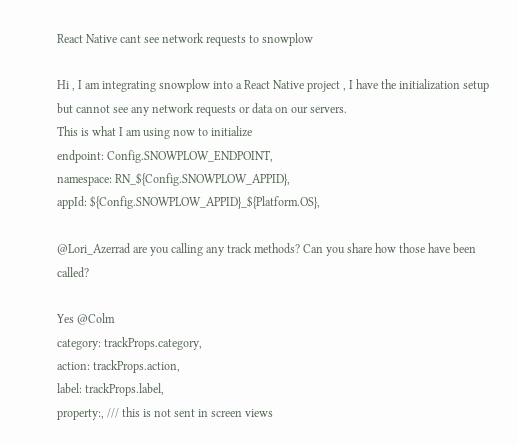React Native cant see network requests to snowplow

Hi , I am integrating snowplow into a React Native project , I have the initialization setup but cannot see any network requests or data on our servers.
This is what I am using now to initialize
endpoint: Config.SNOWPLOW_ENDPOINT,
namespace: RN_${Config.SNOWPLOW_APPID},
appId: ${Config.SNOWPLOW_APPID}_${Platform.OS},

@Lori_Azerrad are you calling any track methods? Can you share how those have been called?

Yes @Colm
category: trackProps.category,
action: trackProps.action,
label: trackProps.label,
property:, /// this is not sent in screen views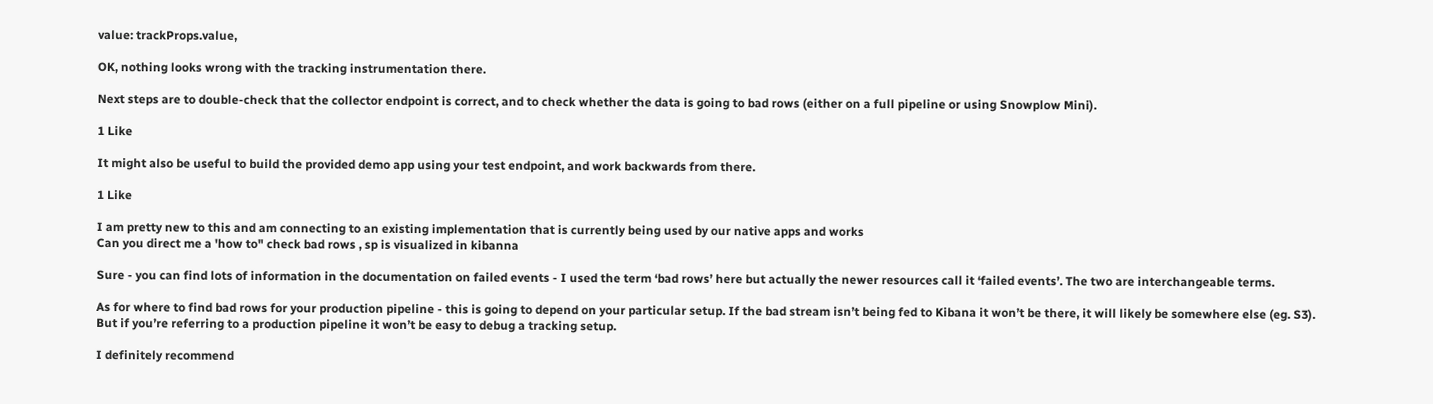value: trackProps.value,

OK, nothing looks wrong with the tracking instrumentation there.

Next steps are to double-check that the collector endpoint is correct, and to check whether the data is going to bad rows (either on a full pipeline or using Snowplow Mini).

1 Like

It might also be useful to build the provided demo app using your test endpoint, and work backwards from there.

1 Like

I am pretty new to this and am connecting to an existing implementation that is currently being used by our native apps and works
Can you direct me a 'how to" check bad rows , sp is visualized in kibanna

Sure - you can find lots of information in the documentation on failed events - I used the term ‘bad rows’ here but actually the newer resources call it ‘failed events’. The two are interchangeable terms.

As for where to find bad rows for your production pipeline - this is going to depend on your particular setup. If the bad stream isn’t being fed to Kibana it won’t be there, it will likely be somewhere else (eg. S3). But if you’re referring to a production pipeline it won’t be easy to debug a tracking setup.

I definitely recommend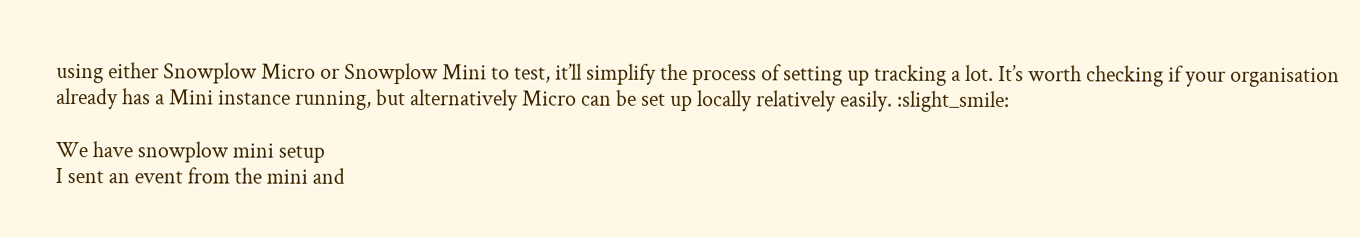using either Snowplow Micro or Snowplow Mini to test, it’ll simplify the process of setting up tracking a lot. It’s worth checking if your organisation already has a Mini instance running, but alternatively Micro can be set up locally relatively easily. :slight_smile:

We have snowplow mini setup
I sent an event from the mini and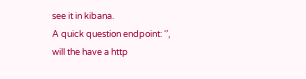see it in kibana.
A quick question endpoint: ‘’,
will the have a http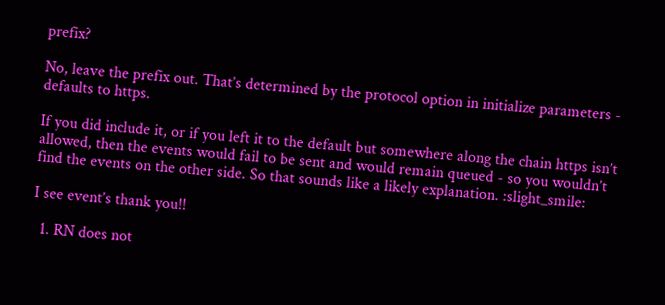prefix?

No, leave the prefix out. That’s determined by the protocol option in initialize parameters - defaults to https.

If you did include it, or if you left it to the default but somewhere along the chain https isn’t allowed, then the events would fail to be sent and would remain queued - so you wouldn’t find the events on the other side. So that sounds like a likely explanation. :slight_smile:

I see event’s thank you!!

  1. RN does not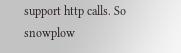support http calls. So snowplow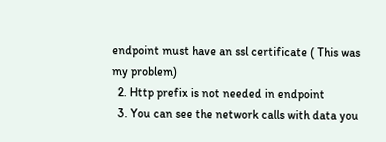endpoint must have an ssl certificate ( This was my problem)
  2. Http prefix is not needed in endpoint
  3. You can see the network calls with data you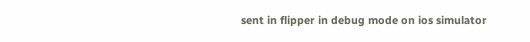sent in flipper in debug mode on ios simulator